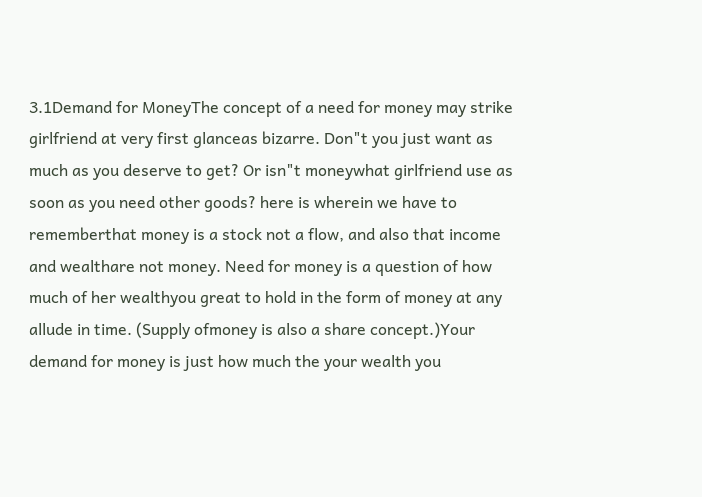3.1Demand for MoneyThe concept of a need for money may strike girlfriend at very first glanceas bizarre. Don"t you just want as much as you deserve to get? Or isn"t moneywhat girlfriend use as soon as you need other goods? here is wherein we have to rememberthat money is a stock not a flow, and also that income and wealthare not money. Need for money is a question of how much of her wealthyou great to hold in the form of money at any allude in time. (Supply ofmoney is also a share concept.)Your demand for money is just how much the your wealth you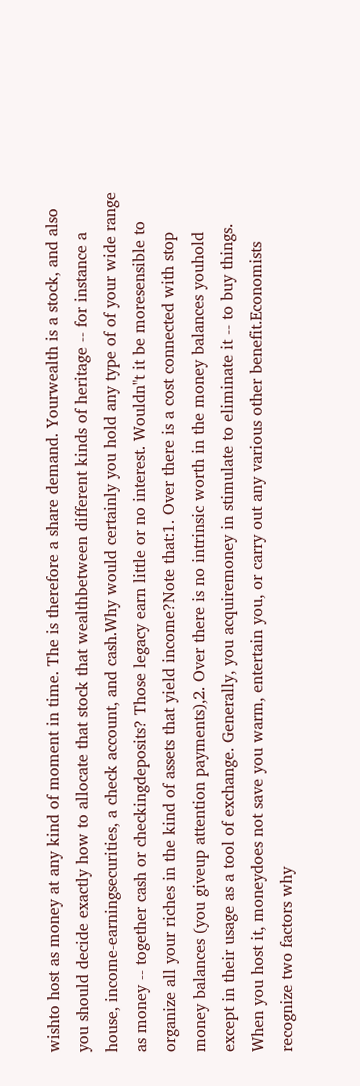wishto host as money at any kind of moment in time. The is therefore a share demand. Yourwealth is a stock, and also you should decide exactly how to allocate that stock that wealthbetween different kinds of heritage -- for instance a house, income-earningsecurities, a check account, and cash.Why would certainly you hold any type of of your wide range as money -- together cash or checkingdeposits? Those legacy earn little or no interest. Wouldn"t it be moresensible to organize all your riches in the kind of assets that yield income?Note that:1. Over there is a cost connected with stop money balances (you giveup attention payments),2. Over there is no intrinsic worth in the money balances youhold except in their usage as a tool of exchange. Generally, you acquiremoney in stimulate to eliminate it -- to buy things. When you host it, moneydoes not save you warm, entertain you, or carry out any various other benefit.Economists recognize two factors why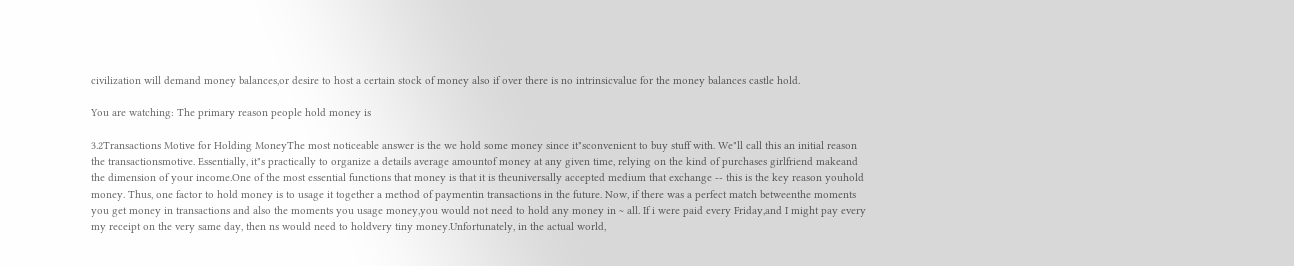civilization will demand money balances,or desire to host a certain stock of money also if over there is no intrinsicvalue for the money balances castle hold.

You are watching: The primary reason people hold money is

3.2Transactions Motive for Holding MoneyThe most noticeable answer is the we hold some money since it"sconvenient to buy stuff with. We"ll call this an initial reason the transactionsmotive. Essentially, it"s practically to organize a details average amountof money at any given time, relying on the kind of purchases girlfriend makeand the dimension of your income.One of the most essential functions that money is that it is theuniversally accepted medium that exchange -- this is the key reason youhold money. Thus, one factor to hold money is to usage it together a method of paymentin transactions in the future. Now, if there was a perfect match betweenthe moments you get money in transactions and also the moments you usage money,you would not need to hold any money in ~ all. If i were paid every Friday,and I might pay every my receipt on the very same day, then ns would need to holdvery tiny money.Unfortunately, in the actual world,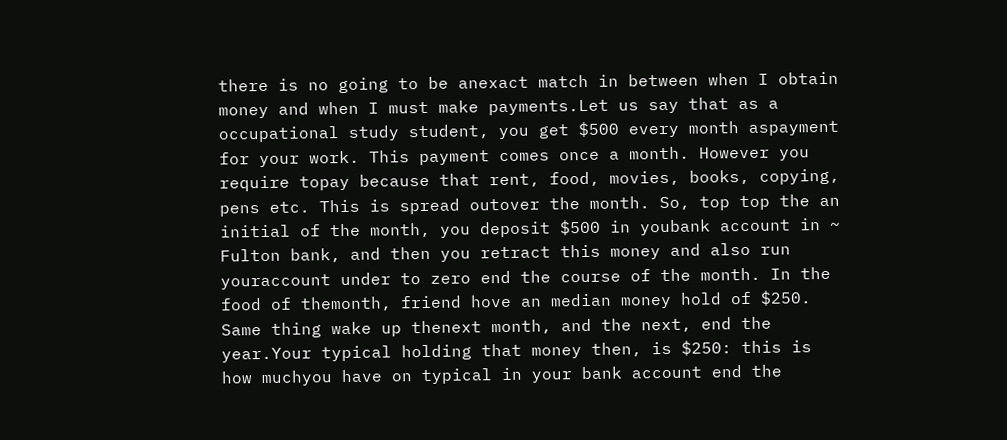there is no going to be anexact match in between when I obtain money and when I must make payments.Let us say that as a occupational study student, you get $500 every month aspayment for your work. This payment comes once a month. However you require topay because that rent, food, movies, books, copying, pens etc. This is spread outover the month. So, top top the an initial of the month, you deposit $500 in youbank account in ~ Fulton bank, and then you retract this money and also run youraccount under to zero end the course of the month. In the food of themonth, friend hove an median money hold of $250. Same thing wake up thenext month, and the next, end the year.Your typical holding that money then, is $250: this is how muchyou have on typical in your bank account end the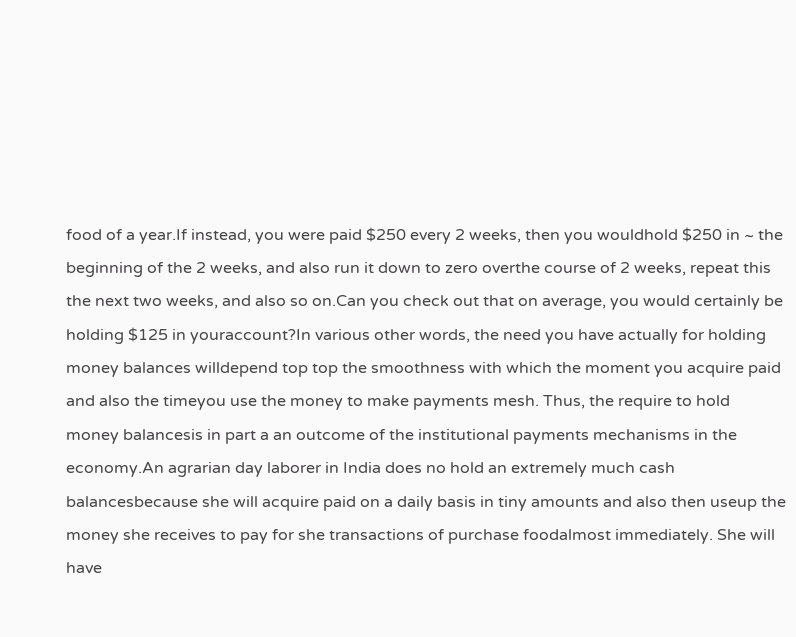food of a year.If instead, you were paid $250 every 2 weeks, then you wouldhold $250 in ~ the beginning of the 2 weeks, and also run it down to zero overthe course of 2 weeks, repeat this the next two weeks, and also so on.Can you check out that on average, you would certainly be holding $125 in youraccount?In various other words, the need you have actually for holding money balances willdepend top top the smoothness with which the moment you acquire paid and also the timeyou use the money to make payments mesh. Thus, the require to hold money balancesis in part a an outcome of the institutional payments mechanisms in the economy.An agrarian day laborer in India does no hold an extremely much cash balancesbecause she will acquire paid on a daily basis in tiny amounts and also then useup the money she receives to pay for she transactions of purchase foodalmost immediately. She will have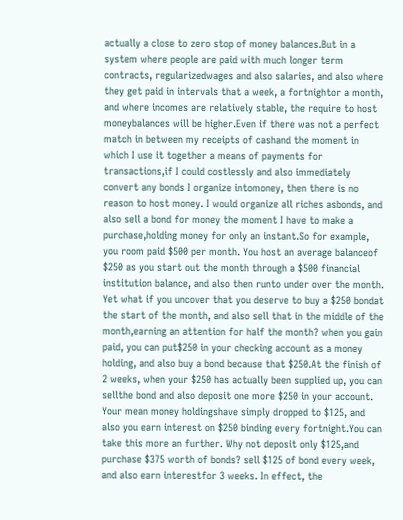actually a close to zero stop of money balances.But in a system where people are paid with much longer term contracts, regularizedwages and also salaries, and also where they get paid in intervals that a week, a fortnightor a month, and where incomes are relatively stable, the require to host moneybalances will be higher.Even if there was not a perfect match in between my receipts of cashand the moment in which I use it together a means of payments for transactions,if I could costlessly and also immediately convert any bonds I organize intomoney, then there is no reason to host money. I would organize all riches asbonds, and also sell a bond for money the moment I have to make a purchase,holding money for only an instant.So for example, you room paid $500 per month. You host an average balanceof $250 as you start out the month through a $500 financial institution balance, and also then runto under over the month. Yet what if you uncover that you deserve to buy a $250 bondat the start of the month, and also sell that in the middle of the month,earning an attention for half the month? when you gain paid, you can put$250 in your checking account as a money holding, and also buy a bond because that $250.At the finish of 2 weeks, when your $250 has actually been supplied up, you can sellthe bond and also deposit one more $250 in your account. Your mean money holdingshave simply dropped to $125, and also you earn interest on $250 binding every fortnight.You can take this more an further. Why not deposit only $125,and purchase $375 worth of bonds? sell $125 of bond every week, and also earn interestfor 3 weeks. In effect, the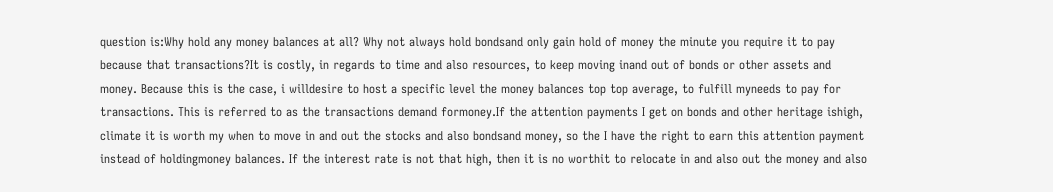question is:Why hold any money balances at all? Why not always hold bondsand only gain hold of money the minute you require it to pay because that transactions?It is costly, in regards to time and also resources, to keep moving inand out of bonds or other assets and money. Because this is the case, i willdesire to host a specific level the money balances top top average, to fulfill myneeds to pay for transactions. This is referred to as the transactions demand formoney.If the attention payments I get on bonds and other heritage ishigh, climate it is worth my when to move in and out the stocks and also bondsand money, so the I have the right to earn this attention payment instead of holdingmoney balances. If the interest rate is not that high, then it is no worthit to relocate in and also out the money and also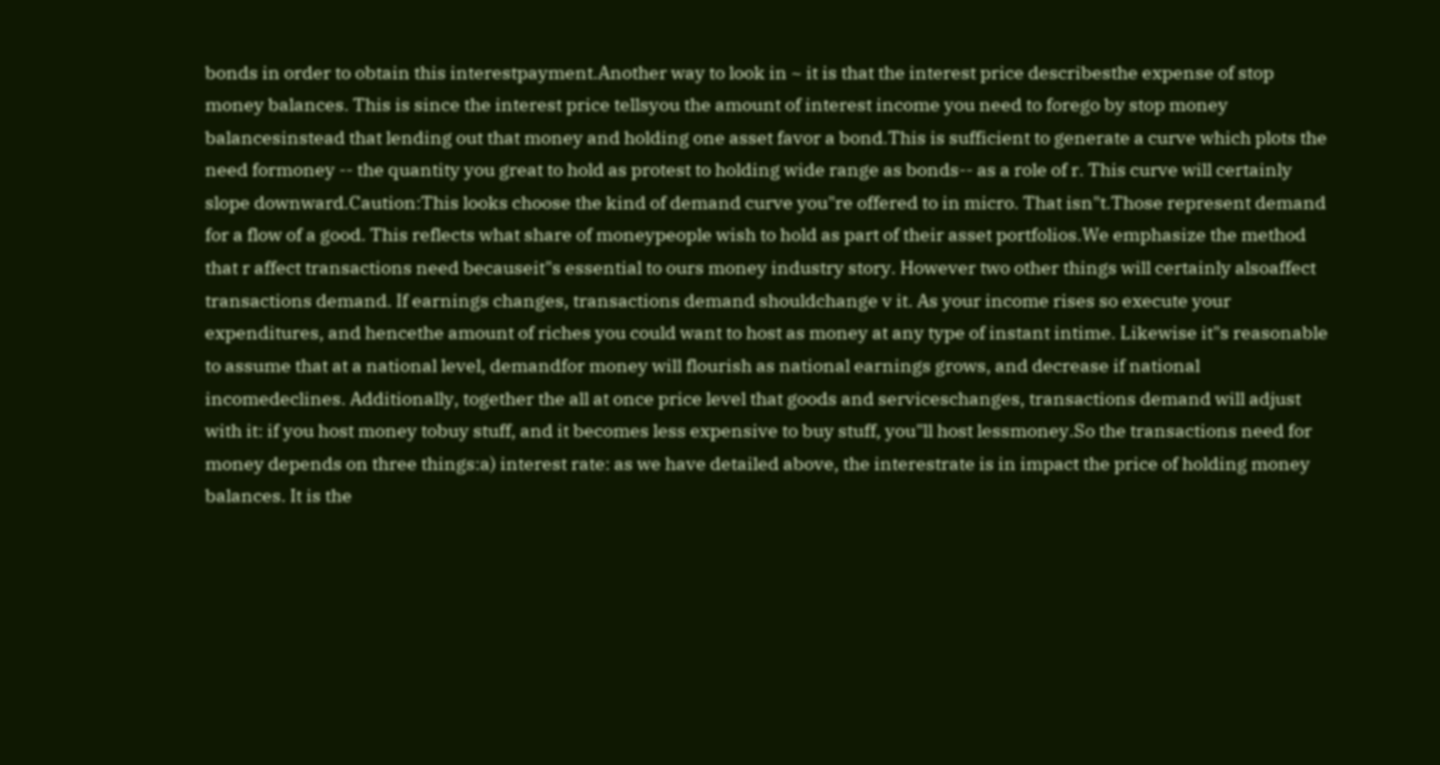bonds in order to obtain this interestpayment.Another way to look in ~ it is that the interest price describesthe expense of stop money balances. This is since the interest price tellsyou the amount of interest income you need to forego by stop money balancesinstead that lending out that money and holding one asset favor a bond.This is sufficient to generate a curve which plots the need formoney -- the quantity you great to hold as protest to holding wide range as bonds-- as a role of r. This curve will certainly slope downward.Caution:This looks choose the kind of demand curve you"re offered to in micro. That isn"t.Those represent demand for a flow of a good. This reflects what share of moneypeople wish to hold as part of their asset portfolios.We emphasize the method that r affect transactions need becauseit"s essential to ours money industry story. However two other things will certainly alsoaffect transactions demand. If earnings changes, transactions demand shouldchange v it. As your income rises so execute your expenditures, and hencethe amount of riches you could want to host as money at any type of instant intime. Likewise it"s reasonable to assume that at a national level, demandfor money will flourish as national earnings grows, and decrease if national incomedeclines. Additionally, together the all at once price level that goods and serviceschanges, transactions demand will adjust with it: if you host money tobuy stuff, and it becomes less expensive to buy stuff, you"ll host lessmoney.So the transactions need for money depends on three things:a) interest rate: as we have detailed above, the interestrate is in impact the price of holding money balances. It is the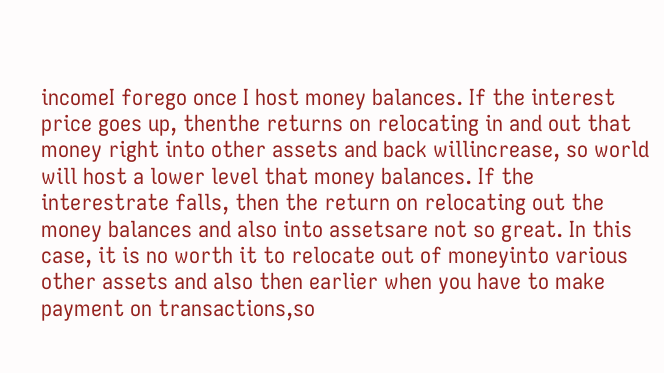incomeI forego once I host money balances. If the interest price goes up, thenthe returns on relocating in and out that money right into other assets and back willincrease, so world will host a lower level that money balances. If the interestrate falls, then the return on relocating out the money balances and also into assetsare not so great. In this case, it is no worth it to relocate out of moneyinto various other assets and also then earlier when you have to make payment on transactions,so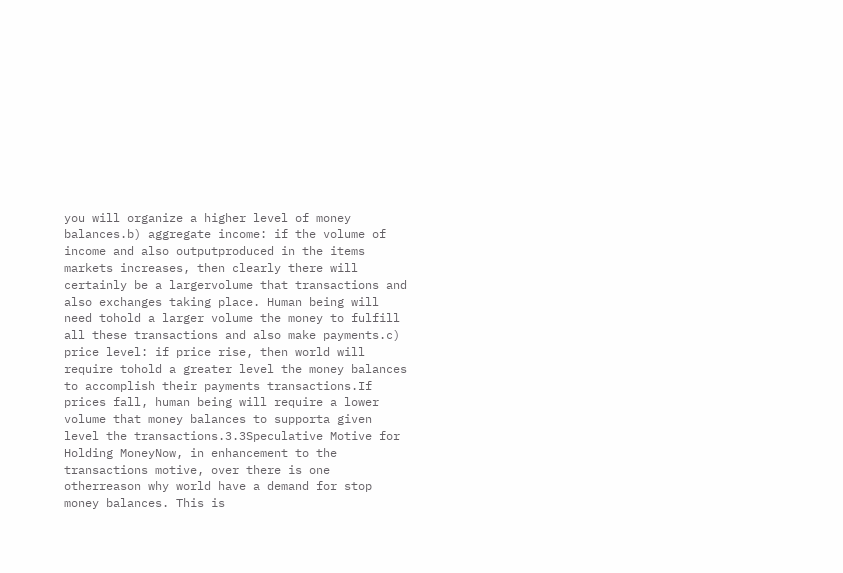you will organize a higher level of money balances.b) aggregate income: if the volume of income and also outputproduced in the items markets increases, then clearly there will certainly be a largervolume that transactions and also exchanges taking place. Human being will need tohold a larger volume the money to fulfill all these transactions and also make payments.c) price level: if price rise, then world will require tohold a greater level the money balances to accomplish their payments transactions.If prices fall, human being will require a lower volume that money balances to supporta given level the transactions.3.3Speculative Motive for Holding MoneyNow, in enhancement to the transactions motive, over there is one otherreason why world have a demand for stop money balances. This is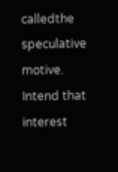calledthe speculative motive. Intend that interest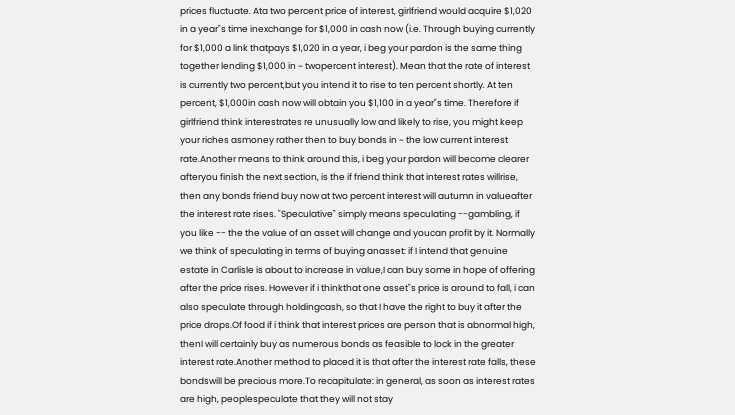prices fluctuate. Ata two percent price of interest, girlfriend would acquire $1,020 in a year"s time inexchange for $1,000 in cash now (i.e. Through buying currently for $1,000 a link thatpays $1,020 in a year, i beg your pardon is the same thing together lending $1,000 in ~ twopercent interest). Mean that the rate of interest is currently two percent,but you intend it to rise to ten percent shortly. At ten percent, $1,000in cash now will obtain you $1,100 in a year"s time. Therefore if girlfriend think interestrates re unusually low and likely to rise, you might keep your riches asmoney rather then to buy bonds in ~ the low current interest rate.Another means to think around this, i beg your pardon will become clearer afteryou finish the next section, is the if friend think that interest rates willrise, then any bonds friend buy now at two percent interest will autumn in valueafter the interest rate rises. "Speculative" simply means speculating --gambling, if you like -- the the value of an asset will change and youcan profit by it. Normally we think of speculating in terms of buying anasset: if I intend that genuine estate in Carlisle is about to increase in value,I can buy some in hope of offering after the price rises. However if i thinkthat one asset"s price is around to fall, i can also speculate through holdingcash, so that I have the right to buy it after the price drops.Of food if i think that interest prices are person that is abnormal high, thenI will certainly buy as numerous bonds as feasible to lock in the greater interest rate.Another method to placed it is that after the interest rate falls, these bondswill be precious more.To recapitulate: in general, as soon as interest rates are high, peoplespeculate that they will not stay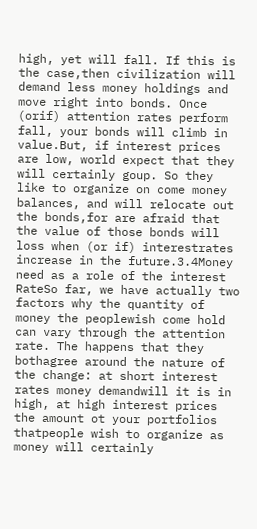high, yet will fall. If this is the case,then civilization will demand less money holdings and move right into bonds. Once (orif) attention rates perform fall, your bonds will climb in value.But, if interest prices are low, world expect that they will certainly goup. So they like to organize on come money balances, and will relocate out the bonds,for are afraid that the value of those bonds will loss when (or if) interestrates increase in the future.3.4Money need as a role of the interest RateSo far, we have actually two factors why the quantity of money the peoplewish come hold can vary through the attention rate. The happens that they bothagree around the nature of the change: at short interest rates money demandwill it is in high, at high interest prices the amount ot your portfolios thatpeople wish to organize as money will certainly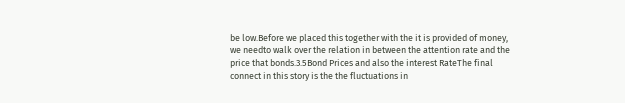be low.Before we placed this together with the it is provided of money, we needto walk over the relation in between the attention rate and the price that bonds.3.5Bond Prices and also the interest RateThe final connect in this story is the the fluctuations in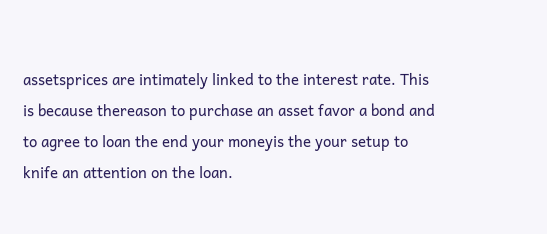assetsprices are intimately linked to the interest rate. This is because thereason to purchase an asset favor a bond and to agree to loan the end your moneyis the your setup to knife an attention on the loan.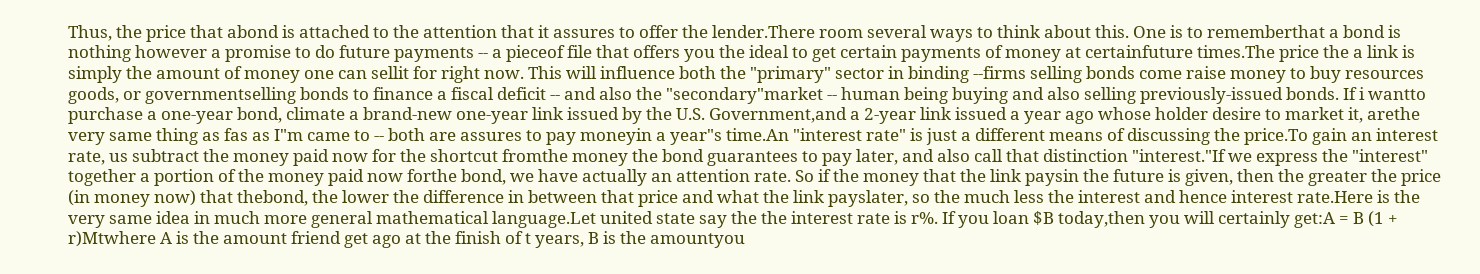Thus, the price that abond is attached to the attention that it assures to offer the lender.There room several ways to think about this. One is to rememberthat a bond is nothing however a promise to do future payments -- a pieceof file that offers you the ideal to get certain payments of money at certainfuture times.The price the a link is simply the amount of money one can sellit for right now. This will influence both the "primary" sector in binding --firms selling bonds come raise money to buy resources goods, or governmentselling bonds to finance a fiscal deficit -- and also the "secondary"market -- human being buying and also selling previously-issued bonds. If i wantto purchase a one-year bond, climate a brand-new one-year link issued by the U.S. Government,and a 2-year link issued a year ago whose holder desire to market it, arethe very same thing as fas as I"m came to -- both are assures to pay moneyin a year"s time.An "interest rate" is just a different means of discussing the price.To gain an interest rate, us subtract the money paid now for the shortcut fromthe money the bond guarantees to pay later, and also call that distinction "interest."If we express the "interest" together a portion of the money paid now forthe bond, we have actually an attention rate. So if the money that the link paysin the future is given, then the greater the price (in money now) that thebond, the lower the difference in between that price and what the link payslater, so the much less the interest and hence interest rate.Here is the very same idea in much more general mathematical language.Let united state say the the interest rate is r%. If you loan $B today,then you will certainly get:A = B (1 + r)Mtwhere A is the amount friend get ago at the finish of t years, B is the amountyou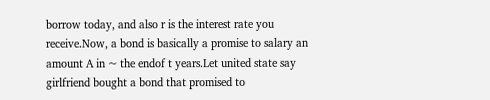borrow today, and also r is the interest rate you receive.Now, a bond is basically a promise to salary an amount A in ~ the endof t years.Let united state say girlfriend bought a bond that promised to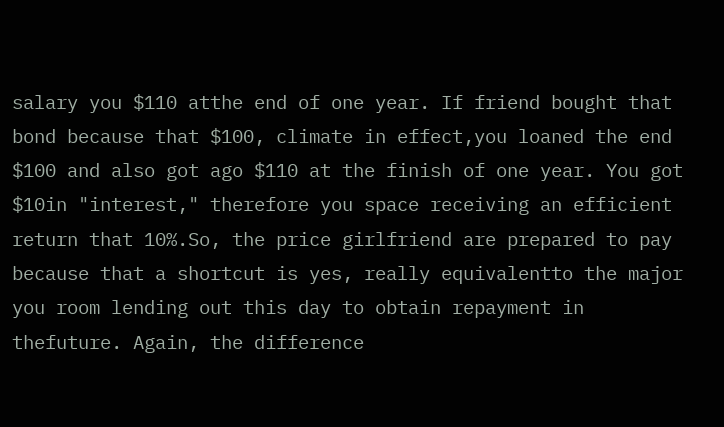salary you $110 atthe end of one year. If friend bought that bond because that $100, climate in effect,you loaned the end $100 and also got ago $110 at the finish of one year. You got $10in "interest," therefore you space receiving an efficient return that 10%.So, the price girlfriend are prepared to pay because that a shortcut is yes, really equivalentto the major you room lending out this day to obtain repayment in thefuture. Again, the difference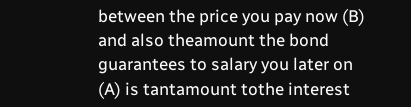between the price you pay now (B) and also theamount the bond guarantees to salary you later on (A) is tantamount tothe interest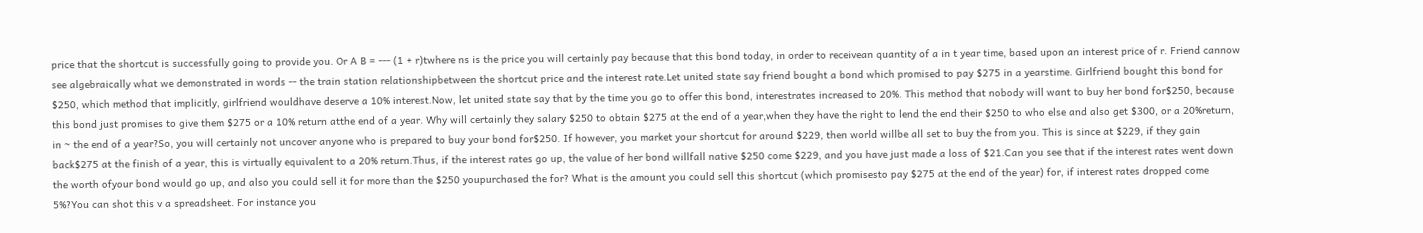price that the shortcut is successfully going to provide you. Or A B = --- (1 + r)twhere ns is the price you will certainly pay because that this bond today, in order to receivean quantity of a in t year time, based upon an interest price of r. Friend cannow see algebraically what we demonstrated in words -- the train station relationshipbetween the shortcut price and the interest rate.Let united state say friend bought a bond which promised to pay $275 in a yearstime. Girlfriend bought this bond for $250, which method that implicitly, girlfriend wouldhave deserve a 10% interest.Now, let united state say that by the time you go to offer this bond, interestrates increased to 20%. This method that nobody will want to buy her bond for$250, because this bond just promises to give them $275 or a 10% return atthe end of a year. Why will certainly they salary $250 to obtain $275 at the end of a year,when they have the right to lend the end their $250 to who else and also get $300, or a 20%return, in ~ the end of a year?So, you will certainly not uncover anyone who is prepared to buy your bond for$250. If however, you market your shortcut for around $229, then world willbe all set to buy the from you. This is since at $229, if they gain back$275 at the finish of a year, this is virtually equivalent to a 20% return.Thus, if the interest rates go up, the value of her bond willfall native $250 come $229, and you have just made a loss of $21.Can you see that if the interest rates went down the worth ofyour bond would go up, and also you could sell it for more than the $250 youpurchased the for? What is the amount you could sell this shortcut (which promisesto pay $275 at the end of the year) for, if interest rates dropped come 5%?You can shot this v a spreadsheet. For instance you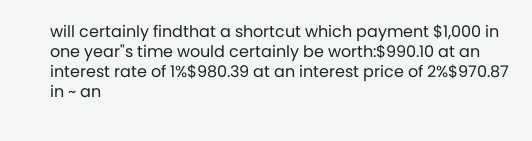will certainly findthat a shortcut which payment $1,000 in one year"s time would certainly be worth:$990.10 at an interest rate of 1%$980.39 at an interest price of 2%$970.87 in ~ an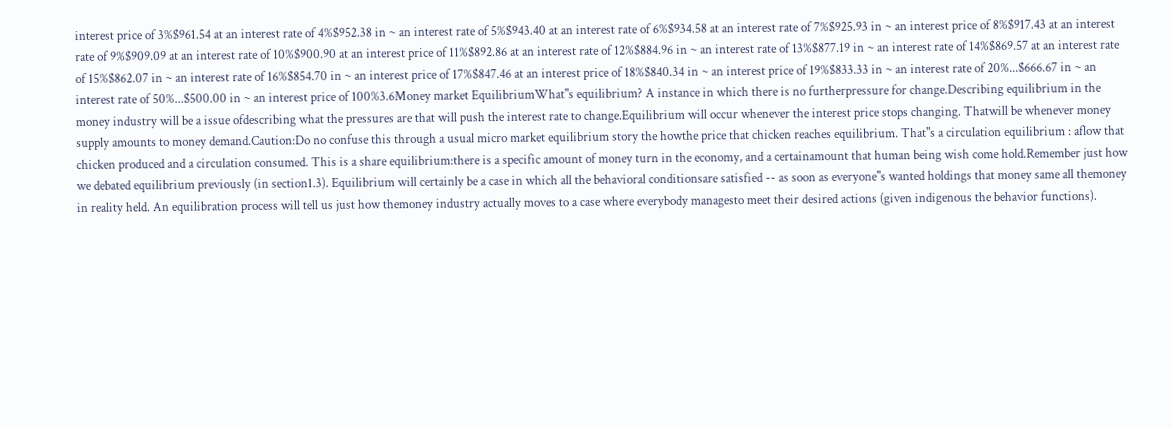interest price of 3%$961.54 at an interest rate of 4%$952.38 in ~ an interest rate of 5%$943.40 at an interest rate of 6%$934.58 at an interest rate of 7%$925.93 in ~ an interest price of 8%$917.43 at an interest rate of 9%$909.09 at an interest rate of 10%$900.90 at an interest price of 11%$892.86 at an interest rate of 12%$884.96 in ~ an interest rate of 13%$877.19 in ~ an interest rate of 14%$869.57 at an interest rate of 15%$862.07 in ~ an interest rate of 16%$854.70 in ~ an interest price of 17%$847.46 at an interest price of 18%$840.34 in ~ an interest price of 19%$833.33 in ~ an interest rate of 20%...$666.67 in ~ an interest rate of 50%...$500.00 in ~ an interest price of 100%3.6Money market EquilibriumWhat"s equilibrium? A instance in which there is no furtherpressure for change.Describing equilibrium in the money industry will be a issue ofdescribing what the pressures are that will push the interest rate to change.Equilibrium will occur whenever the interest price stops changing. Thatwill be whenever money supply amounts to money demand.Caution:Do no confuse this through a usual micro market equilibrium story the howthe price that chicken reaches equilibrium. That"s a circulation equilibrium : aflow that chicken produced and a circulation consumed. This is a share equilibrium:there is a specific amount of money turn in the economy, and a certainamount that human being wish come hold.Remember just how we debated equilibrium previously (in section1.3). Equilibrium will certainly be a case in which all the behavioral conditionsare satisfied -- as soon as everyone"s wanted holdings that money same all themoney in reality held. An equilibration process will tell us just how themoney industry actually moves to a case where everybody managesto meet their desired actions (given indigenous the behavior functions).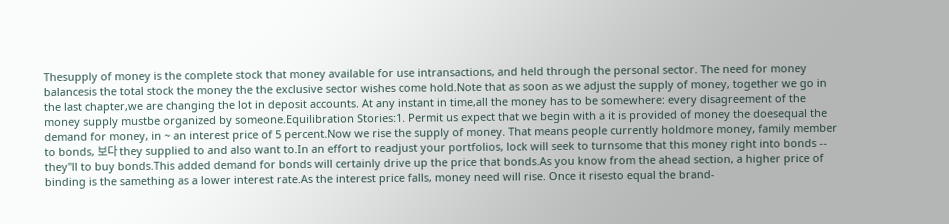Thesupply of money is the complete stock that money available for use intransactions, and held through the personal sector. The need for money balancesis the total stock the money the the exclusive sector wishes come hold.Note that as soon as we adjust the supply of money, together we go in the last chapter,we are changing the lot in deposit accounts. At any instant in time,all the money has to be somewhere: every disagreement of the money supply mustbe organized by someone.Equilibration Stories:1. Permit us expect that we begin with a it is provided of money the doesequal the demand for money, in ~ an interest price of 5 percent.Now we rise the supply of money. That means people currently holdmore money, family member to bonds, 보다 they supplied to and also want to.In an effort to readjust your portfolios, lock will seek to turnsome that this money right into bonds -- they"ll to buy bonds.This added demand for bonds will certainly drive up the price that bonds.As you know from the ahead section, a higher price of binding is the samething as a lower interest rate.As the interest price falls, money need will rise. Once it risesto equal the brand-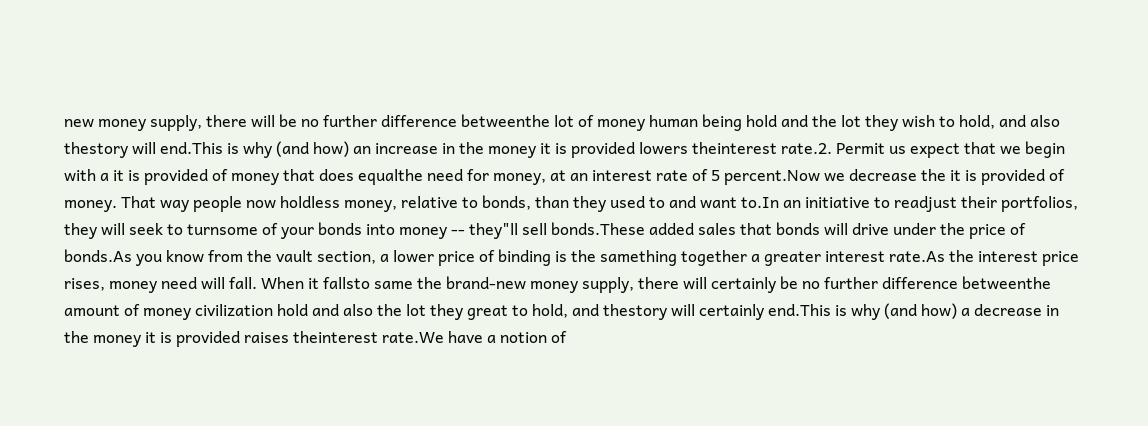new money supply, there will be no further difference betweenthe lot of money human being hold and the lot they wish to hold, and also thestory will end.This is why (and how) an increase in the money it is provided lowers theinterest rate.2. Permit us expect that we begin with a it is provided of money that does equalthe need for money, at an interest rate of 5 percent.Now we decrease the it is provided of money. That way people now holdless money, relative to bonds, than they used to and want to.In an initiative to readjust their portfolios, they will seek to turnsome of your bonds into money -- they"ll sell bonds.These added sales that bonds will drive under the price of bonds.As you know from the vault section, a lower price of binding is the samething together a greater interest rate.As the interest price rises, money need will fall. When it fallsto same the brand-new money supply, there will certainly be no further difference betweenthe amount of money civilization hold and also the lot they great to hold, and thestory will certainly end.This is why (and how) a decrease in the money it is provided raises theinterest rate.We have a notion of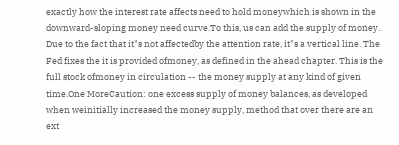exactly how the interest rate affects need to hold moneywhich is shown in the downward-sloping money need curve.To this, us can add the supply of money. Due to the fact that it"s not affectedby the attention rate, it"s a vertical line. The Fed fixes the it is provided ofmoney, as defined in the ahead chapter. This is the full stock ofmoney in circulation -- the money supply at any kind of given time.One MoreCaution: one excess supply of money balances, as developed when weinitially increased the money supply, method that over there are an ext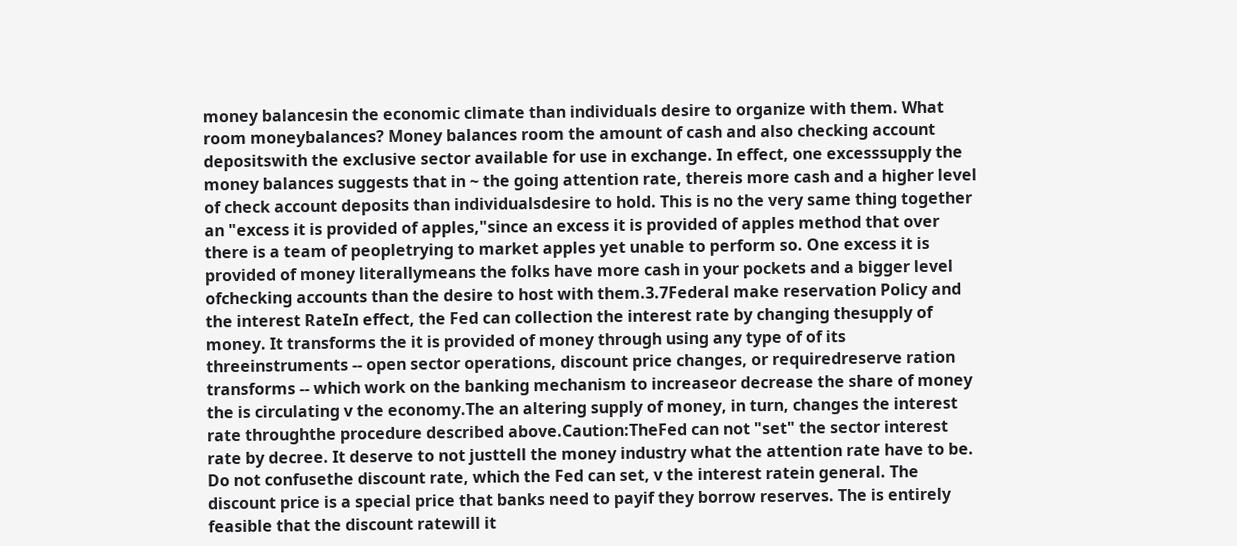money balancesin the economic climate than individuals desire to organize with them. What room moneybalances? Money balances room the amount of cash and also checking account depositswith the exclusive sector available for use in exchange. In effect, one excesssupply the money balances suggests that in ~ the going attention rate, thereis more cash and a higher level of check account deposits than individualsdesire to hold. This is no the very same thing together an "excess it is provided of apples,"since an excess it is provided of apples method that over there is a team of peopletrying to market apples yet unable to perform so. One excess it is provided of money literallymeans the folks have more cash in your pockets and a bigger level ofchecking accounts than the desire to host with them.3.7Federal make reservation Policy and the interest RateIn effect, the Fed can collection the interest rate by changing thesupply of money. It transforms the it is provided of money through using any type of of its threeinstruments -- open sector operations, discount price changes, or requiredreserve ration transforms -- which work on the banking mechanism to increaseor decrease the share of money the is circulating v the economy.The an altering supply of money, in turn, changes the interest rate throughthe procedure described above.Caution:TheFed can not "set" the sector interest rate by decree. It deserve to not justtell the money industry what the attention rate have to be. Do not confusethe discount rate, which the Fed can set, v the interest ratein general. The discount price is a special price that banks need to payif they borrow reserves. The is entirely feasible that the discount ratewill it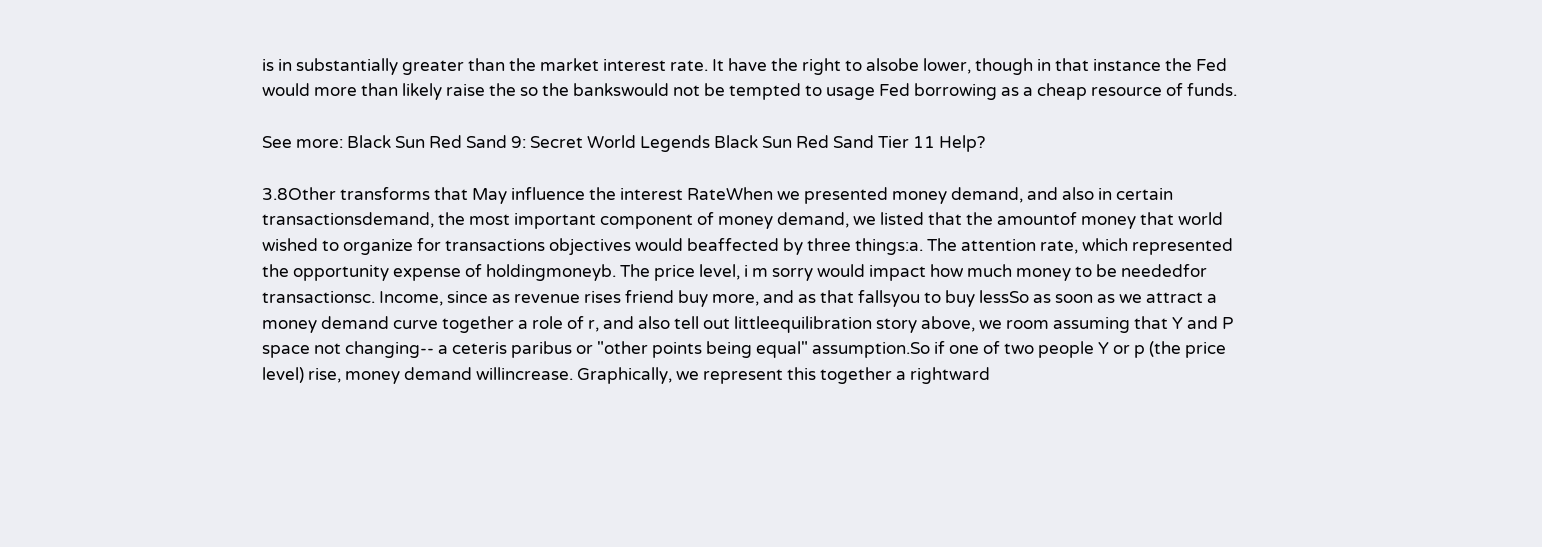is in substantially greater than the market interest rate. It have the right to alsobe lower, though in that instance the Fed would more than likely raise the so the bankswould not be tempted to usage Fed borrowing as a cheap resource of funds.

See more: Black Sun Red Sand 9: Secret World Legends Black Sun Red Sand Tier 11 Help?

3.8Other transforms that May influence the interest RateWhen we presented money demand, and also in certain transactionsdemand, the most important component of money demand, we listed that the amountof money that world wished to organize for transactions objectives would beaffected by three things:a. The attention rate, which represented the opportunity expense of holdingmoneyb. The price level, i m sorry would impact how much money to be neededfor transactionsc. Income, since as revenue rises friend buy more, and as that fallsyou to buy lessSo as soon as we attract a money demand curve together a role of r, and also tell out littleequilibration story above, we room assuming that Y and P space not changing-- a ceteris paribus or "other points being equal" assumption.So if one of two people Y or p (the price level) rise, money demand willincrease. Graphically, we represent this together a rightward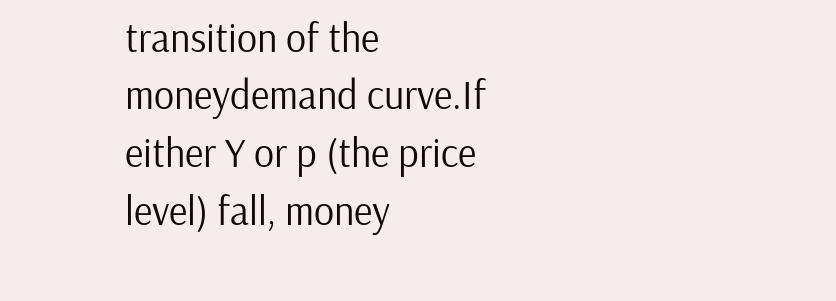transition of the moneydemand curve.If either Y or p (the price level) fall, money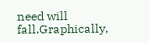need will fall.Graphically,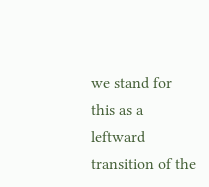we stand for this as a leftward transition of the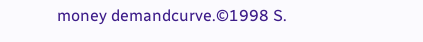money demandcurve.©1998 S.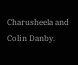Charusheela and Colin Danby.